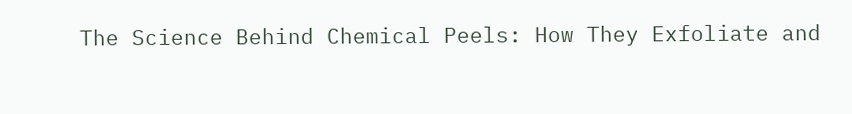The Science Behind Chemical Peels: How They Exfoliate and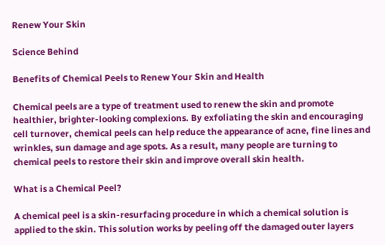Renew Your Skin

Science Behind

Benefits of Chemical Peels to Renew Your Skin and Health

Chemical peels are a type of treatment used to renew the skin and promote healthier, brighter-looking complexions. By exfoliating the skin and encouraging cell turnover, chemical peels can help reduce the appearance of acne, fine lines and wrinkles, sun damage and age spots. As a result, many people are turning to chemical peels to restore their skin and improve overall skin health.

What is a Chemical Peel?

A chemical peel is a skin-resurfacing procedure in which a chemical solution is applied to the skin. This solution works by peeling off the damaged outer layers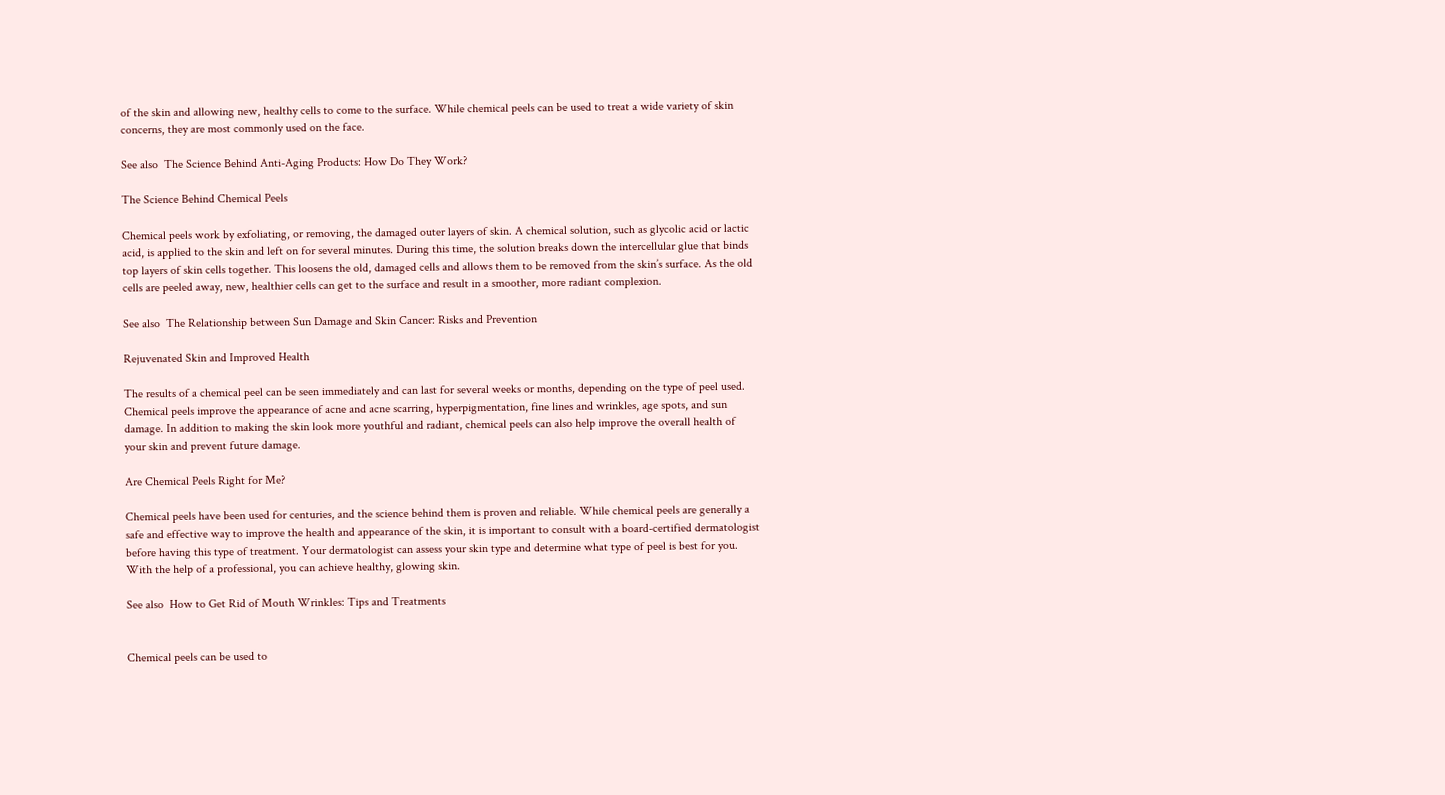of the skin and allowing new, healthy cells to come to the surface. While chemical peels can be used to treat a wide variety of skin concerns, they are most commonly used on the face.

See also  The Science Behind Anti-Aging Products: How Do They Work?

The Science Behind Chemical Peels

Chemical peels work by exfoliating, or removing, the damaged outer layers of skin. A chemical solution, such as glycolic acid or lactic acid, is applied to the skin and left on for several minutes. During this time, the solution breaks down the intercellular glue that binds top layers of skin cells together. This loosens the old, damaged cells and allows them to be removed from the skin’s surface. As the old cells are peeled away, new, healthier cells can get to the surface and result in a smoother, more radiant complexion.

See also  The Relationship between Sun Damage and Skin Cancer: Risks and Prevention

Rejuvenated Skin and Improved Health

The results of a chemical peel can be seen immediately and can last for several weeks or months, depending on the type of peel used. Chemical peels improve the appearance of acne and acne scarring, hyperpigmentation, fine lines and wrinkles, age spots, and sun damage. In addition to making the skin look more youthful and radiant, chemical peels can also help improve the overall health of your skin and prevent future damage.

Are Chemical Peels Right for Me?

Chemical peels have been used for centuries, and the science behind them is proven and reliable. While chemical peels are generally a safe and effective way to improve the health and appearance of the skin, it is important to consult with a board-certified dermatologist before having this type of treatment. Your dermatologist can assess your skin type and determine what type of peel is best for you. With the help of a professional, you can achieve healthy, glowing skin.

See also  How to Get Rid of Mouth Wrinkles: Tips and Treatments


Chemical peels can be used to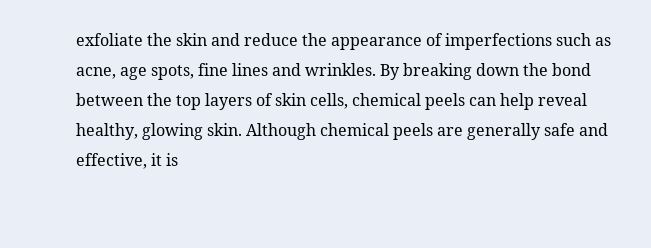exfoliate the skin and reduce the appearance of imperfections such as acne, age spots, fine lines and wrinkles. By breaking down the bond between the top layers of skin cells, chemical peels can help reveal healthy, glowing skin. Although chemical peels are generally safe and effective, it is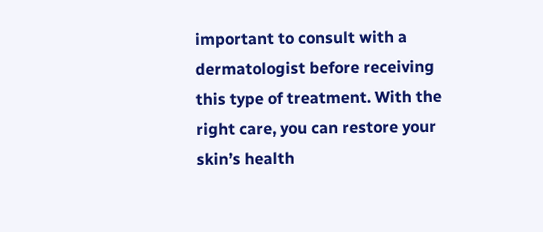important to consult with a dermatologist before receiving this type of treatment. With the right care, you can restore your skin’s health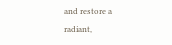and restore a radiant,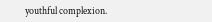youthful complexion.